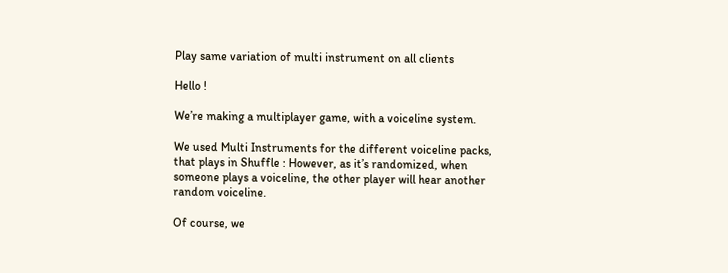Play same variation of multi instrument on all clients

Hello !

We’re making a multiplayer game, with a voiceline system.

We used Multi Instruments for the different voiceline packs, that plays in Shuffle : However, as it’s randomized, when someone plays a voiceline, the other player will hear another random voiceline.

Of course, we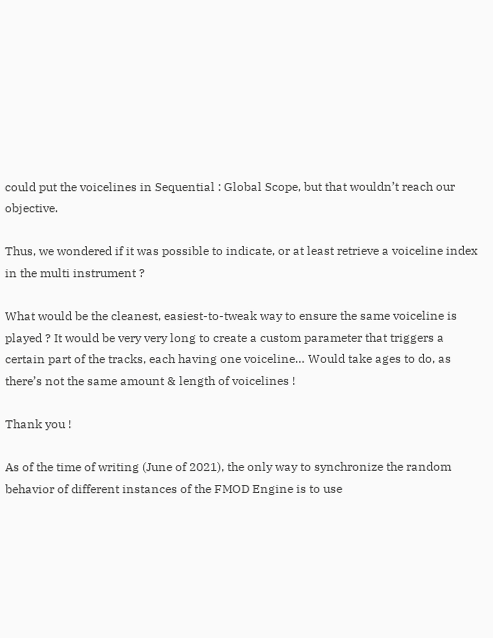could put the voicelines in Sequential : Global Scope, but that wouldn’t reach our objective.

Thus, we wondered if it was possible to indicate, or at least retrieve a voiceline index in the multi instrument ?

What would be the cleanest, easiest-to-tweak way to ensure the same voiceline is played ? It would be very very long to create a custom parameter that triggers a certain part of the tracks, each having one voiceline… Would take ages to do, as there’s not the same amount & length of voicelines !

Thank you !

As of the time of writing (June of 2021), the only way to synchronize the random behavior of different instances of the FMOD Engine is to use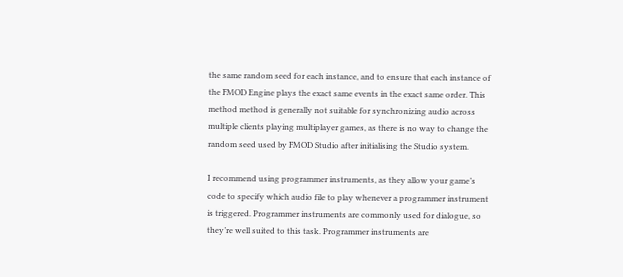the same random seed for each instance, and to ensure that each instance of the FMOD Engine plays the exact same events in the exact same order. This method method is generally not suitable for synchronizing audio across multiple clients playing multiplayer games, as there is no way to change the random seed used by FMOD Studio after initialising the Studio system.

I recommend using programmer instruments, as they allow your game’s code to specify which audio file to play whenever a programmer instrument is triggered. Programmer instruments are commonly used for dialogue, so they’re well suited to this task. Programmer instruments are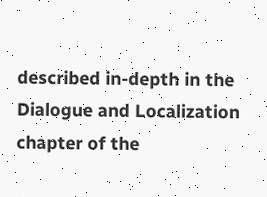described in-depth in the Dialogue and Localization chapter of the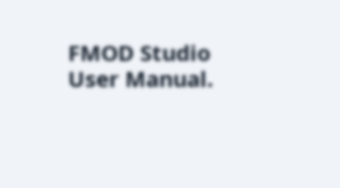FMOD Studio User Manual.